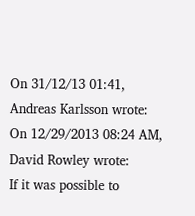On 31/12/13 01:41, Andreas Karlsson wrote:
On 12/29/2013 08:24 AM, David Rowley wrote:
If it was possible to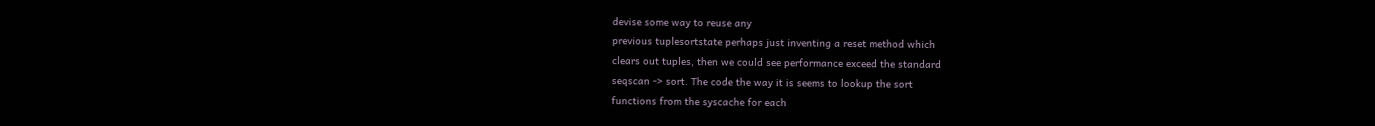devise some way to reuse any
previous tuplesortstate perhaps just inventing a reset method which
clears out tuples, then we could see performance exceed the standard
seqscan -> sort. The code the way it is seems to lookup the sort
functions from the syscache for each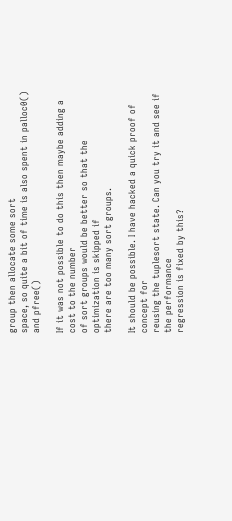group then allocate some sort
space, so quite a bit of time is also spent in palloc0() and pfree()

If it was not possible to do this then maybe adding a cost to the number
of sort groups would be better so that the optimization is skipped if
there are too many sort groups.

It should be possible. I have hacked a quick proof of concept for
reusing the tuplesort state. Can you try it and see if the performance
regression is fixed by this?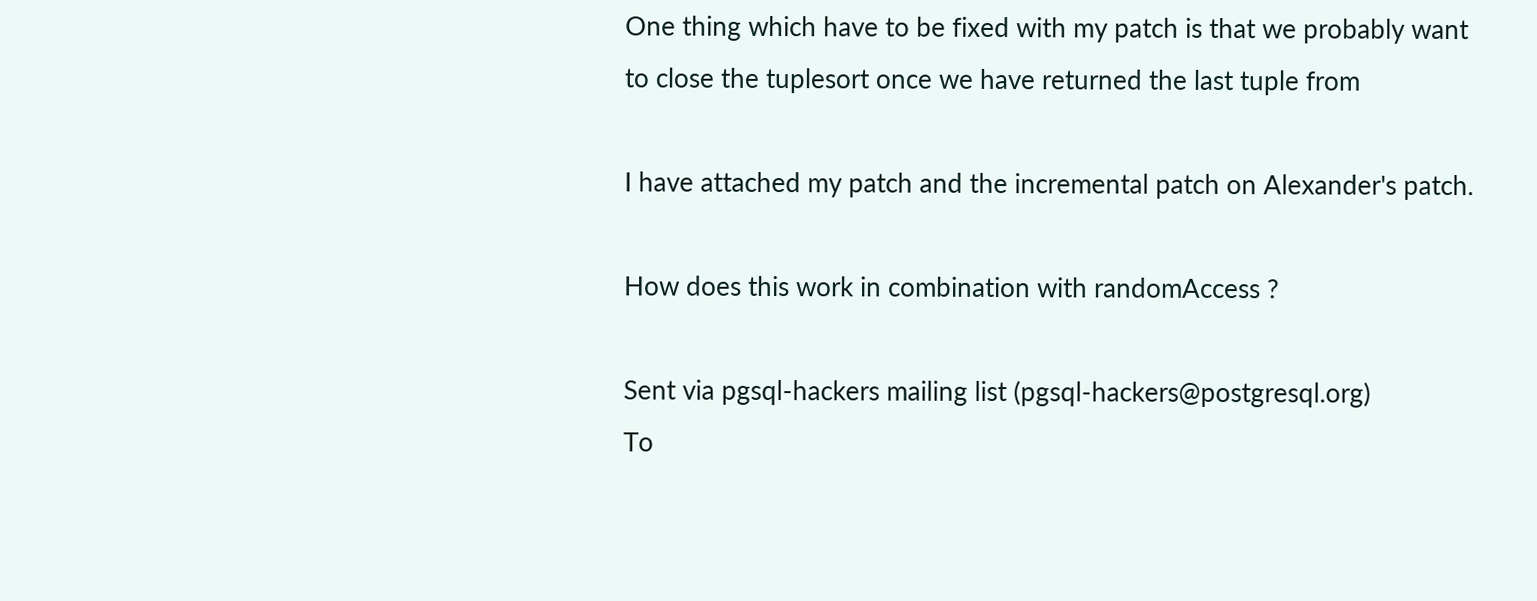One thing which have to be fixed with my patch is that we probably want
to close the tuplesort once we have returned the last tuple from

I have attached my patch and the incremental patch on Alexander's patch.

How does this work in combination with randomAccess ?

Sent via pgsql-hackers mailing list (pgsql-hackers@postgresql.org)
To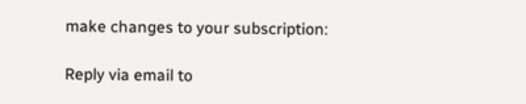make changes to your subscription:

Reply via email to